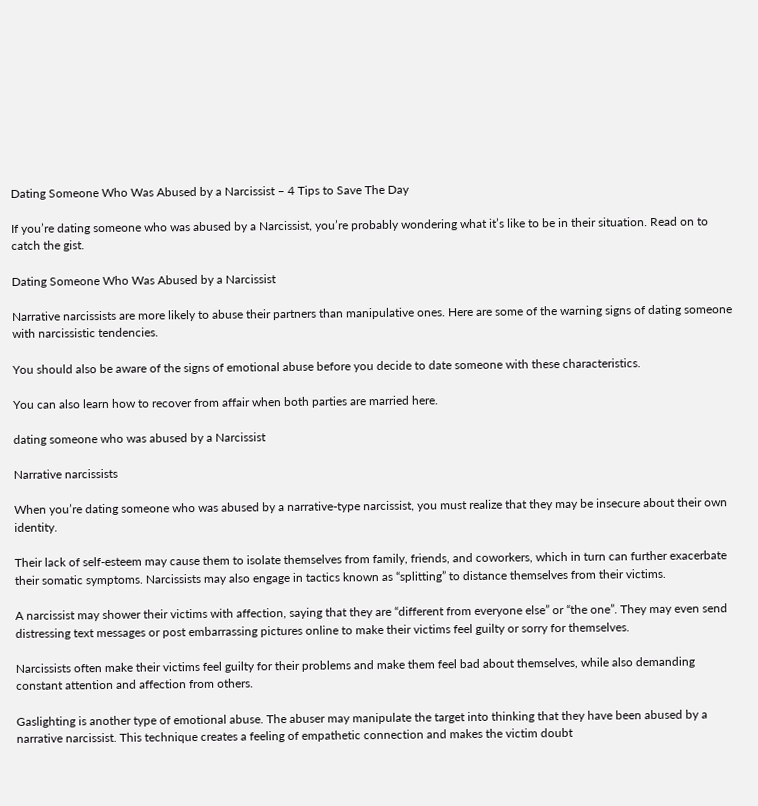Dating Someone Who Was Abused by a Narcissist – 4 Tips to Save The Day

If you’re dating someone who was abused by a Narcissist, you’re probably wondering what it’s like to be in their situation. Read on to catch the gist.

Dating Someone Who Was Abused by a Narcissist

Narrative narcissists are more likely to abuse their partners than manipulative ones. Here are some of the warning signs of dating someone with narcissistic tendencies.

You should also be aware of the signs of emotional abuse before you decide to date someone with these characteristics.

You can also learn how to recover from affair when both parties are married here.

dating someone who was abused by a Narcissist

Narrative narcissists

When you’re dating someone who was abused by a narrative-type narcissist, you must realize that they may be insecure about their own identity.

Their lack of self-esteem may cause them to isolate themselves from family, friends, and coworkers, which in turn can further exacerbate their somatic symptoms. Narcissists may also engage in tactics known as “splitting” to distance themselves from their victims.

A narcissist may shower their victims with affection, saying that they are “different from everyone else” or “the one”. They may even send distressing text messages or post embarrassing pictures online to make their victims feel guilty or sorry for themselves.

Narcissists often make their victims feel guilty for their problems and make them feel bad about themselves, while also demanding constant attention and affection from others.

Gaslighting is another type of emotional abuse. The abuser may manipulate the target into thinking that they have been abused by a narrative narcissist. This technique creates a feeling of empathetic connection and makes the victim doubt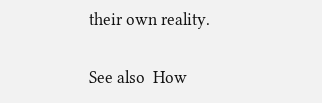their own reality.

See also  How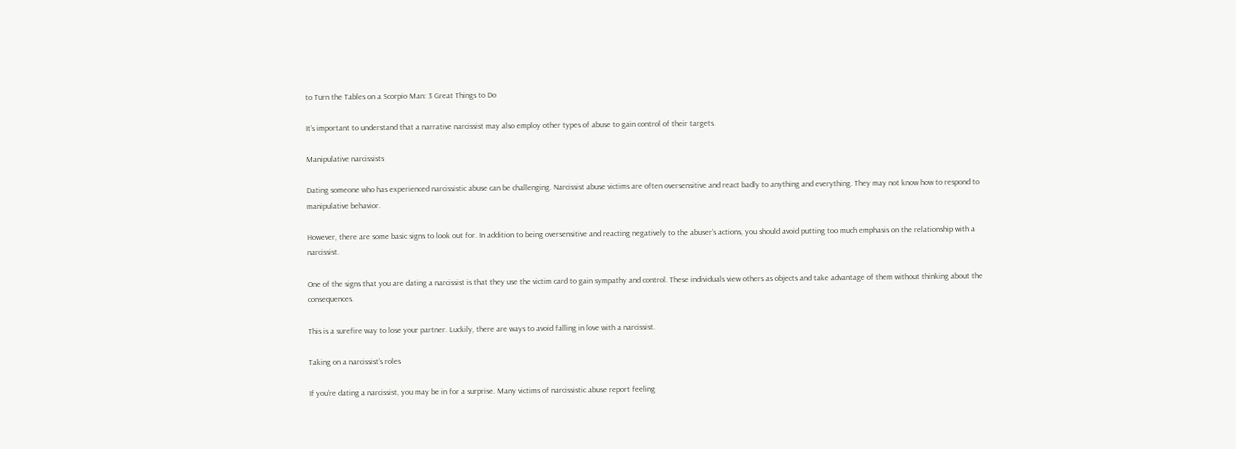to Turn the Tables on a Scorpio Man: 3 Great Things to Do

It’s important to understand that a narrative narcissist may also employ other types of abuse to gain control of their targets.

Manipulative narcissists

Dating someone who has experienced narcissistic abuse can be challenging. Narcissist abuse victims are often oversensitive and react badly to anything and everything. They may not know how to respond to manipulative behavior.

However, there are some basic signs to look out for. In addition to being oversensitive and reacting negatively to the abuser’s actions, you should avoid putting too much emphasis on the relationship with a narcissist.

One of the signs that you are dating a narcissist is that they use the victim card to gain sympathy and control. These individuals view others as objects and take advantage of them without thinking about the consequences.

This is a surefire way to lose your partner. Luckily, there are ways to avoid falling in love with a narcissist.

Taking on a narcissist’s roles

If you’re dating a narcissist, you may be in for a surprise. Many victims of narcissistic abuse report feeling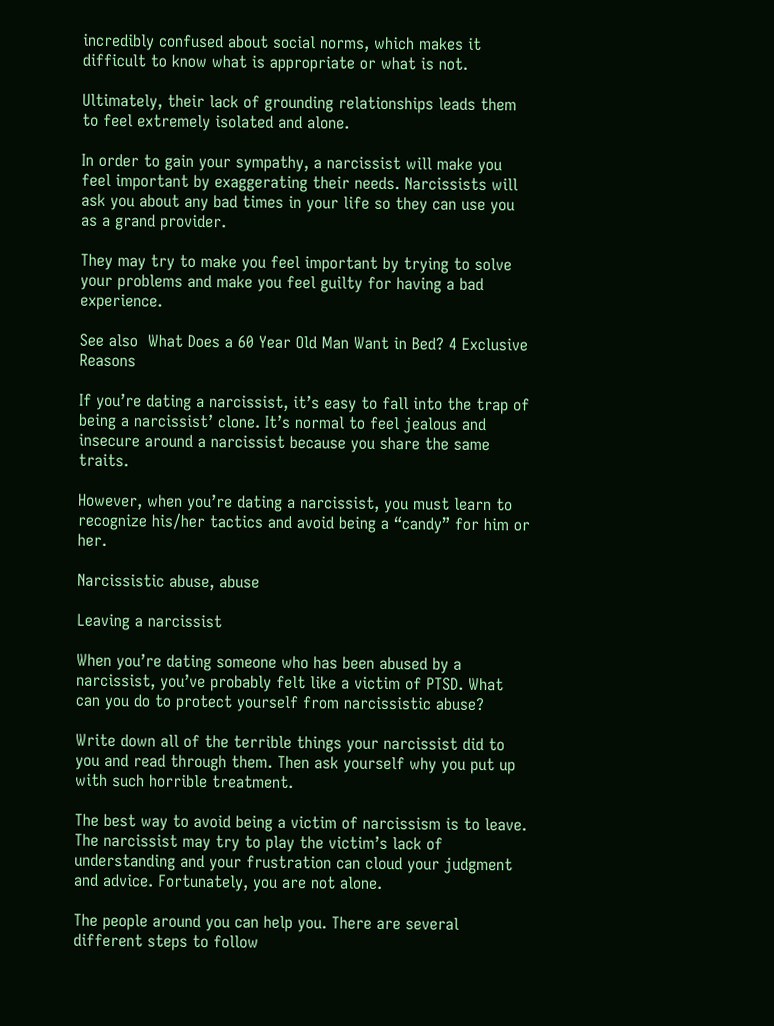incredibly confused about social norms, which makes it difficult to know what is appropriate or what is not.

Ultimately, their lack of grounding relationships leads them to feel extremely isolated and alone.

In order to gain your sympathy, a narcissist will make you feel important by exaggerating their needs. Narcissists will ask you about any bad times in your life so they can use you as a grand provider.

They may try to make you feel important by trying to solve your problems and make you feel guilty for having a bad experience.

See also  What Does a 60 Year Old Man Want in Bed? 4 Exclusive Reasons

If you’re dating a narcissist, it’s easy to fall into the trap of being a narcissist’ clone. It’s normal to feel jealous and insecure around a narcissist because you share the same traits.

However, when you’re dating a narcissist, you must learn to recognize his/her tactics and avoid being a “candy” for him or her.

Narcissistic abuse, abuse

Leaving a narcissist

When you’re dating someone who has been abused by a narcissist, you’ve probably felt like a victim of PTSD. What can you do to protect yourself from narcissistic abuse?

Write down all of the terrible things your narcissist did to you and read through them. Then ask yourself why you put up with such horrible treatment.

The best way to avoid being a victim of narcissism is to leave. The narcissist may try to play the victim’s lack of understanding and your frustration can cloud your judgment and advice. Fortunately, you are not alone.

The people around you can help you. There are several different steps to follow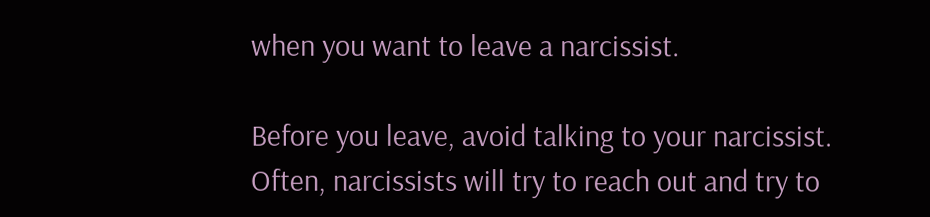when you want to leave a narcissist.

Before you leave, avoid talking to your narcissist. Often, narcissists will try to reach out and try to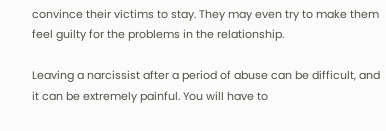convince their victims to stay. They may even try to make them feel guilty for the problems in the relationship.

Leaving a narcissist after a period of abuse can be difficult, and it can be extremely painful. You will have to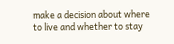make a decision about where to live and whether to stay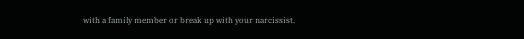with a family member or break up with your narcissist.